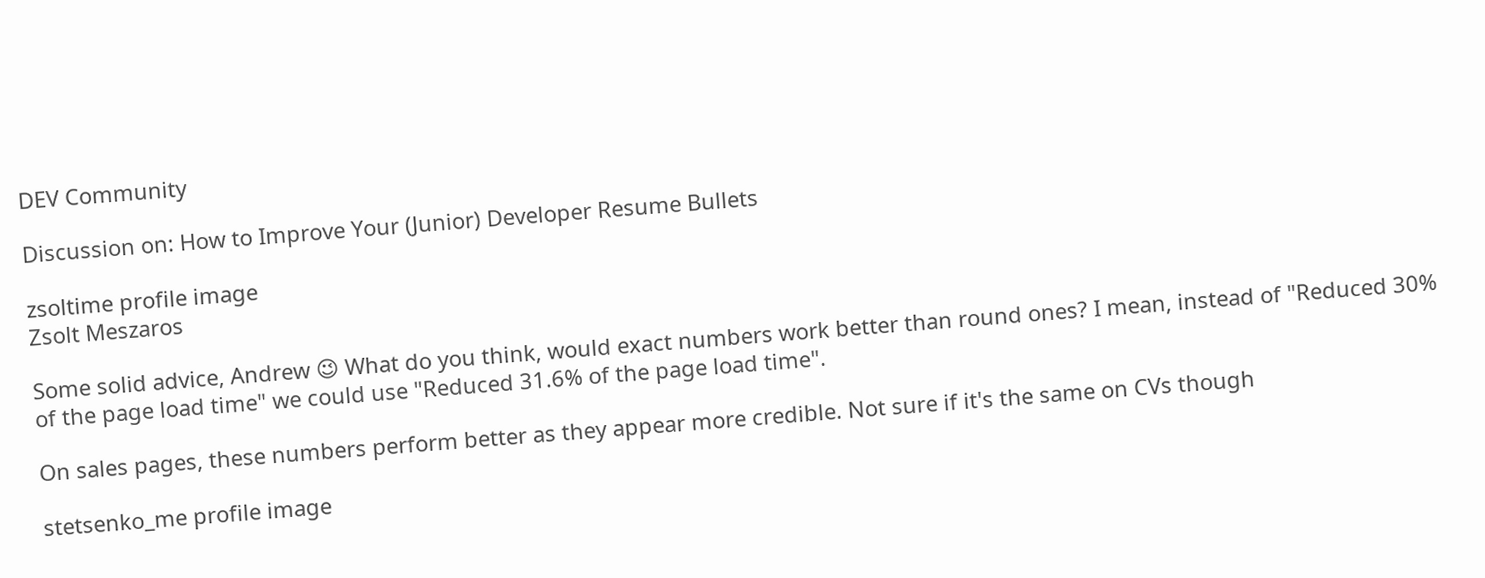DEV Community

Discussion on: How to Improve Your (Junior) Developer Resume Bullets

zsoltime profile image
Zsolt Meszaros

Some solid advice, Andrew 😉 What do you think, would exact numbers work better than round ones? I mean, instead of "Reduced 30% of the page load time" we could use "Reduced 31.6% of the page load time".

On sales pages, these numbers perform better as they appear more credible. Not sure if it's the same on CVs though

stetsenko_me profile image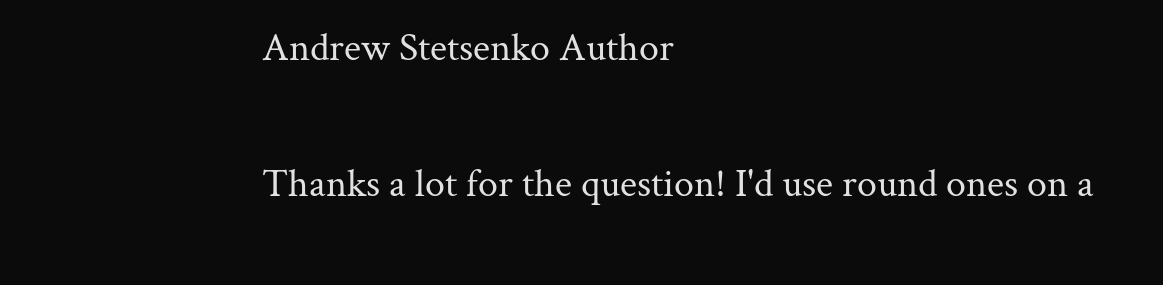Andrew Stetsenko Author

Thanks a lot for the question! I'd use round ones on a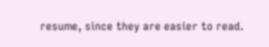resume, since they are easier to read.